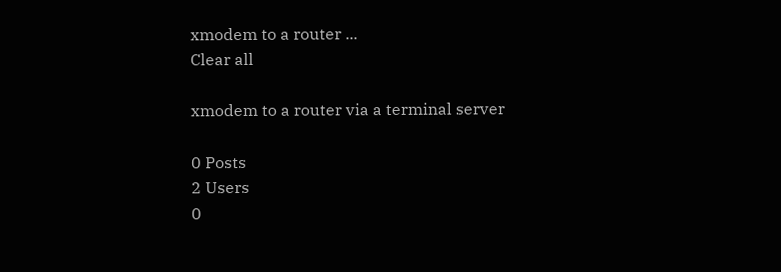xmodem to a router ...
Clear all

xmodem to a router via a terminal server

0 Posts
2 Users
0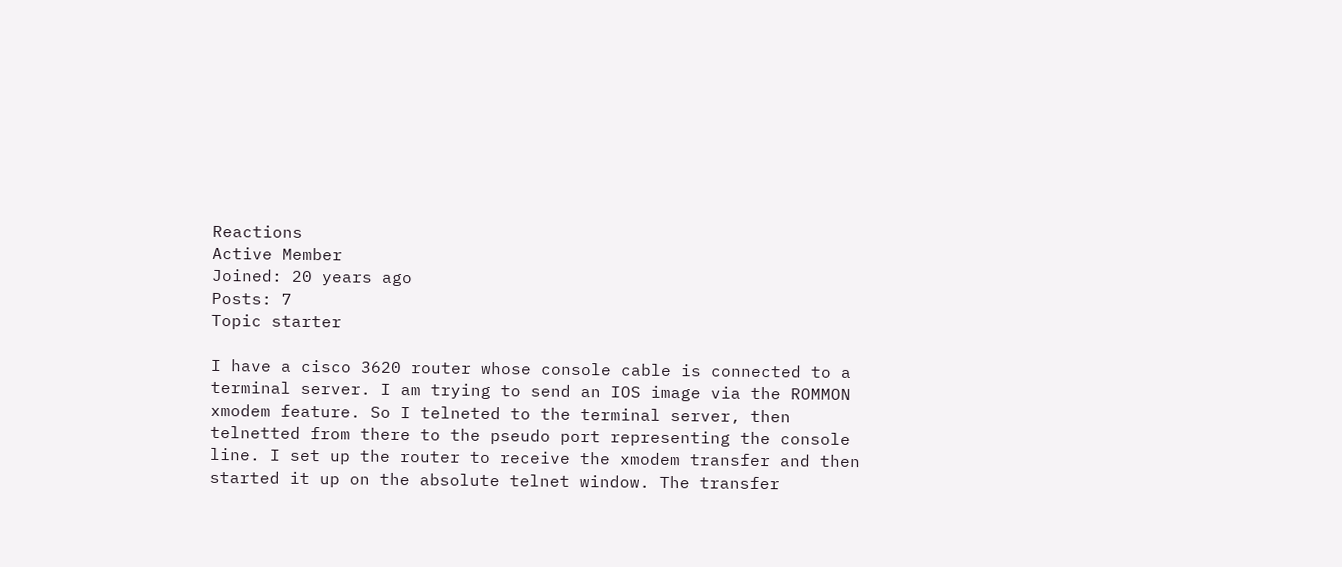Reactions
Active Member
Joined: 20 years ago
Posts: 7
Topic starter

I have a cisco 3620 router whose console cable is connected to a terminal server. I am trying to send an IOS image via the ROMMON xmodem feature. So I telneted to the terminal server, then telnetted from there to the pseudo port representing the console line. I set up the router to receive the xmodem transfer and then started it up on the absolute telnet window. The transfer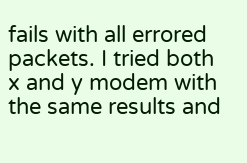fails with all errored packets. I tried both x and y modem with the same results and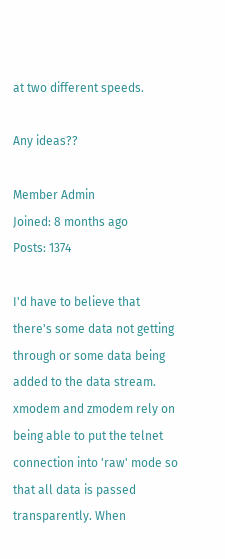at two different speeds.

Any ideas??

Member Admin
Joined: 8 months ago
Posts: 1374

I'd have to believe that there's some data not getting through or some data being added to the data stream. xmodem and zmodem rely on being able to put the telnet connection into 'raw' mode so that all data is passed transparently. When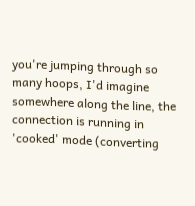you're jumping through so many hoops, I'd imagine somewhere along the line, the connection is running in 'cooked' mode (converting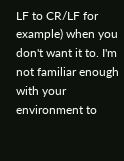LF to CR/LF for example) when you don't want it to. I'm not familiar enough with your environment to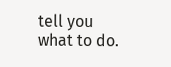tell you what to do.